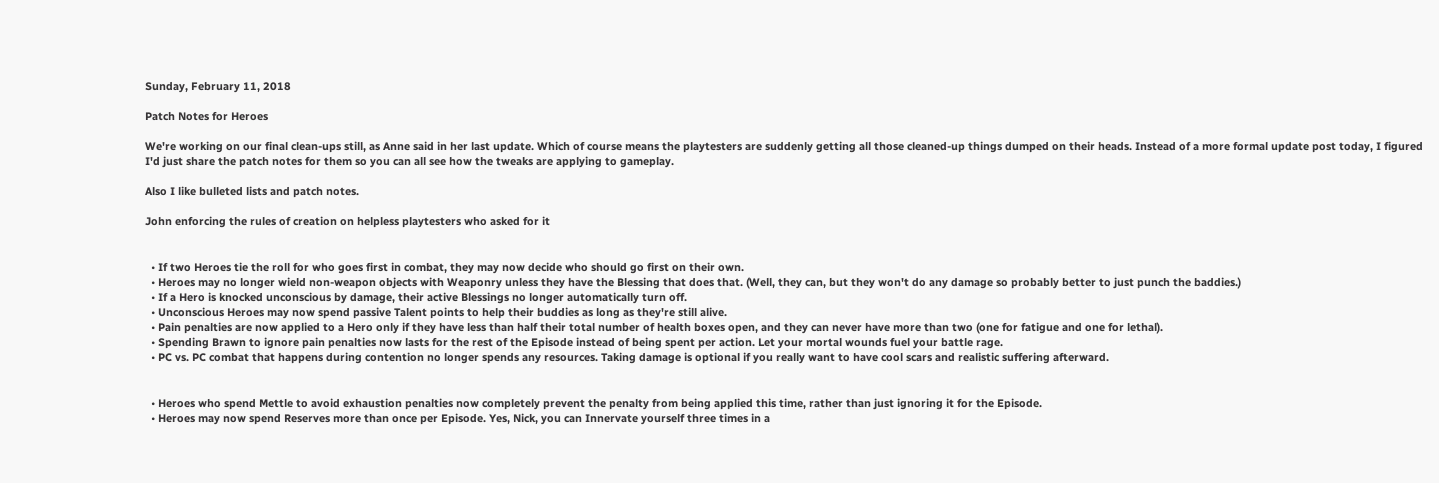Sunday, February 11, 2018

Patch Notes for Heroes

We're working on our final clean-ups still, as Anne said in her last update. Which of course means the playtesters are suddenly getting all those cleaned-up things dumped on their heads. Instead of a more formal update post today, I figured I'd just share the patch notes for them so you can all see how the tweaks are applying to gameplay.

Also I like bulleted lists and patch notes.

John enforcing the rules of creation on helpless playtesters who asked for it


  • If two Heroes tie the roll for who goes first in combat, they may now decide who should go first on their own.
  • Heroes may no longer wield non-weapon objects with Weaponry unless they have the Blessing that does that. (Well, they can, but they won't do any damage so probably better to just punch the baddies.)
  • If a Hero is knocked unconscious by damage, their active Blessings no longer automatically turn off.
  • Unconscious Heroes may now spend passive Talent points to help their buddies as long as they're still alive.
  • Pain penalties are now applied to a Hero only if they have less than half their total number of health boxes open, and they can never have more than two (one for fatigue and one for lethal).
  • Spending Brawn to ignore pain penalties now lasts for the rest of the Episode instead of being spent per action. Let your mortal wounds fuel your battle rage.
  • PC vs. PC combat that happens during contention no longer spends any resources. Taking damage is optional if you really want to have cool scars and realistic suffering afterward.


  • Heroes who spend Mettle to avoid exhaustion penalties now completely prevent the penalty from being applied this time, rather than just ignoring it for the Episode.
  • Heroes may now spend Reserves more than once per Episode. Yes, Nick, you can Innervate yourself three times in a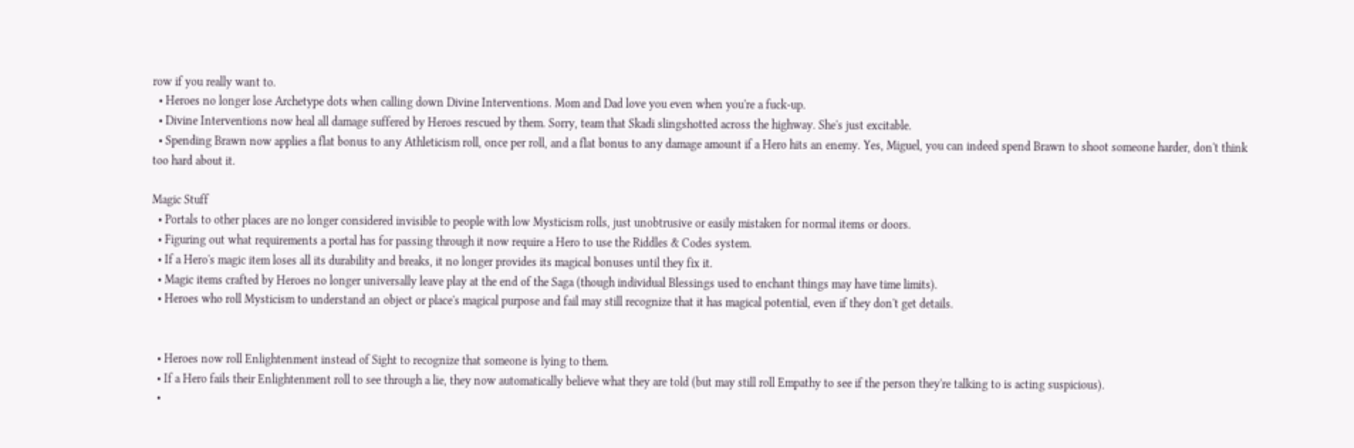row if you really want to.
  • Heroes no longer lose Archetype dots when calling down Divine Interventions. Mom and Dad love you even when you're a fuck-up.
  • Divine Interventions now heal all damage suffered by Heroes rescued by them. Sorry, team that Skadi slingshotted across the highway. She's just excitable.
  • Spending Brawn now applies a flat bonus to any Athleticism roll, once per roll, and a flat bonus to any damage amount if a Hero hits an enemy. Yes, Miguel, you can indeed spend Brawn to shoot someone harder, don't think too hard about it.

Magic Stuff
  • Portals to other places are no longer considered invisible to people with low Mysticism rolls, just unobtrusive or easily mistaken for normal items or doors.
  • Figuring out what requirements a portal has for passing through it now require a Hero to use the Riddles & Codes system.
  • If a Hero's magic item loses all its durability and breaks, it no longer provides its magical bonuses until they fix it.
  • Magic items crafted by Heroes no longer universally leave play at the end of the Saga (though individual Blessings used to enchant things may have time limits).
  • Heroes who roll Mysticism to understand an object or place's magical purpose and fail may still recognize that it has magical potential, even if they don't get details.


  • Heroes now roll Enlightenment instead of Sight to recognize that someone is lying to them.
  • If a Hero fails their Enlightenment roll to see through a lie, they now automatically believe what they are told (but may still roll Empathy to see if the person they're talking to is acting suspicious).
  •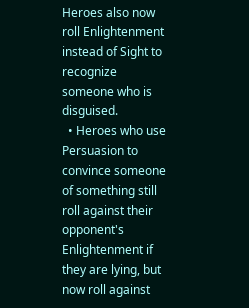Heroes also now roll Enlightenment instead of Sight to recognize someone who is disguised.
  • Heroes who use Persuasion to convince someone of something still roll against their opponent's Enlightenment if they are lying, but now roll against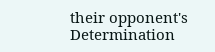their opponent's Determination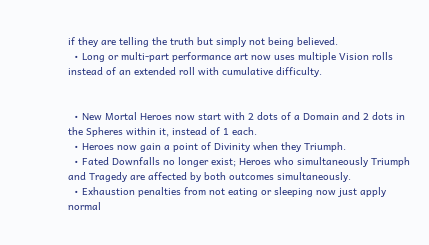if they are telling the truth but simply not being believed.
  • Long or multi-part performance art now uses multiple Vision rolls instead of an extended roll with cumulative difficulty.


  • New Mortal Heroes now start with 2 dots of a Domain and 2 dots in the Spheres within it, instead of 1 each.
  • Heroes now gain a point of Divinity when they Triumph.
  • Fated Downfalls no longer exist; Heroes who simultaneously Triumph and Tragedy are affected by both outcomes simultaneously.
  • Exhaustion penalties from not eating or sleeping now just apply normal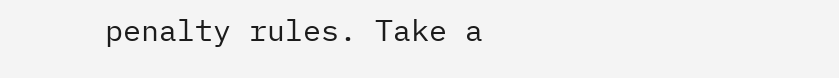penalty rules. Take a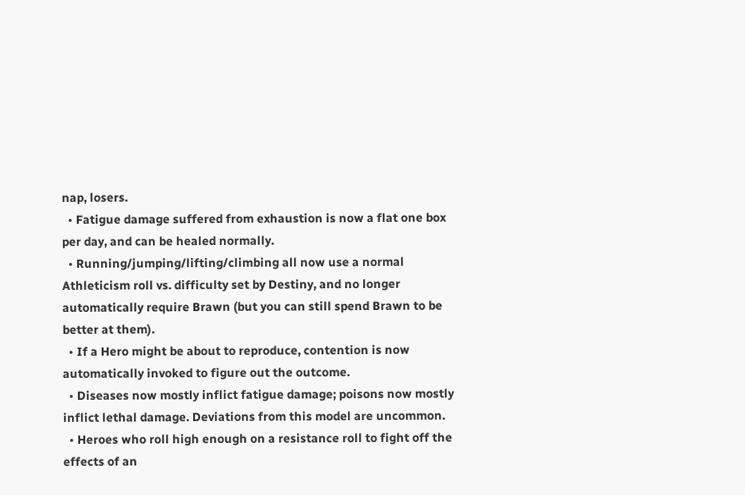nap, losers.
  • Fatigue damage suffered from exhaustion is now a flat one box per day, and can be healed normally.
  • Running/jumping/lifting/climbing all now use a normal Athleticism roll vs. difficulty set by Destiny, and no longer automatically require Brawn (but you can still spend Brawn to be better at them).
  • If a Hero might be about to reproduce, contention is now automatically invoked to figure out the outcome.
  • Diseases now mostly inflict fatigue damage; poisons now mostly inflict lethal damage. Deviations from this model are uncommon.
  • Heroes who roll high enough on a resistance roll to fight off the effects of an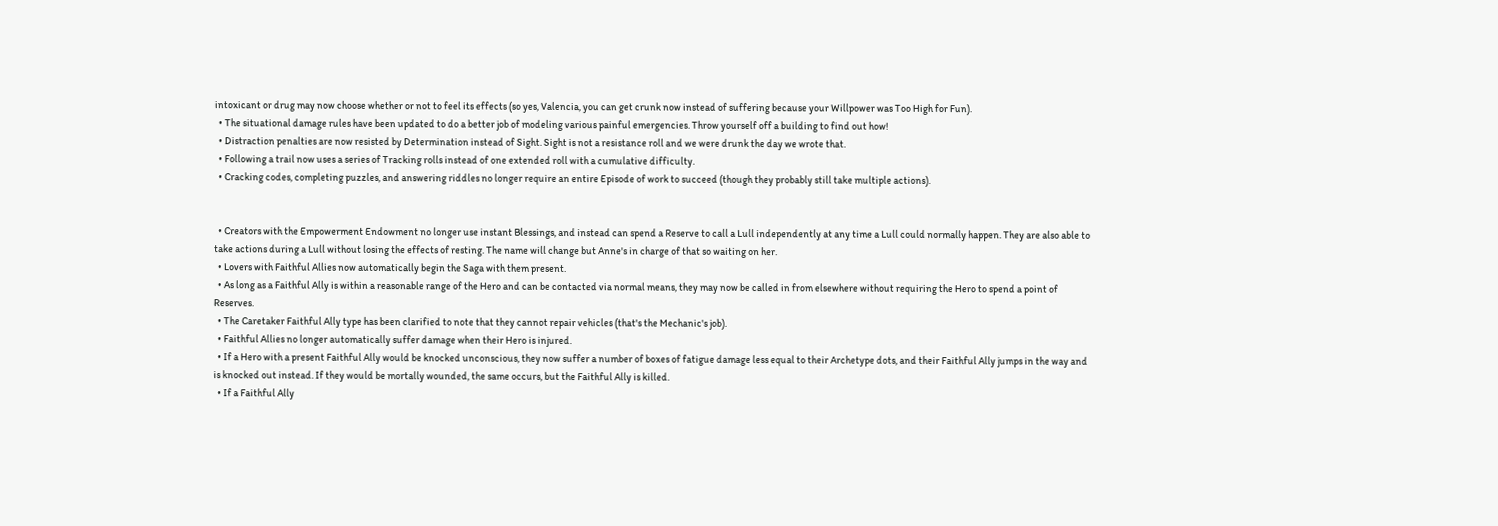intoxicant or drug may now choose whether or not to feel its effects (so yes, Valencia, you can get crunk now instead of suffering because your Willpower was Too High for Fun).
  • The situational damage rules have been updated to do a better job of modeling various painful emergencies. Throw yourself off a building to find out how!
  • Distraction penalties are now resisted by Determination instead of Sight. Sight is not a resistance roll and we were drunk the day we wrote that.
  • Following a trail now uses a series of Tracking rolls instead of one extended roll with a cumulative difficulty.
  • Cracking codes, completing puzzles, and answering riddles no longer require an entire Episode of work to succeed (though they probably still take multiple actions).


  • Creators with the Empowerment Endowment no longer use instant Blessings, and instead can spend a Reserve to call a Lull independently at any time a Lull could normally happen. They are also able to take actions during a Lull without losing the effects of resting. The name will change but Anne's in charge of that so waiting on her.
  • Lovers with Faithful Allies now automatically begin the Saga with them present.
  • As long as a Faithful Ally is within a reasonable range of the Hero and can be contacted via normal means, they may now be called in from elsewhere without requiring the Hero to spend a point of Reserves.
  • The Caretaker Faithful Ally type has been clarified to note that they cannot repair vehicles (that's the Mechanic's job).
  • Faithful Allies no longer automatically suffer damage when their Hero is injured.
  • If a Hero with a present Faithful Ally would be knocked unconscious, they now suffer a number of boxes of fatigue damage less equal to their Archetype dots, and their Faithful Ally jumps in the way and is knocked out instead. If they would be mortally wounded, the same occurs, but the Faithful Ally is killed.
  • If a Faithful Ally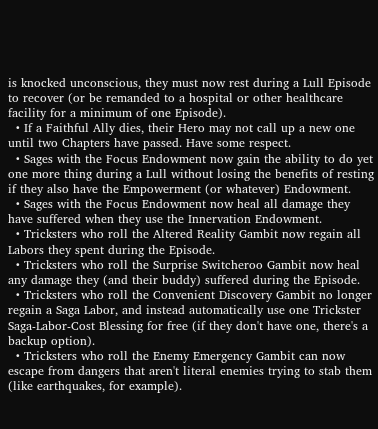is knocked unconscious, they must now rest during a Lull Episode to recover (or be remanded to a hospital or other healthcare facility for a minimum of one Episode).
  • If a Faithful Ally dies, their Hero may not call up a new one until two Chapters have passed. Have some respect.
  • Sages with the Focus Endowment now gain the ability to do yet one more thing during a Lull without losing the benefits of resting if they also have the Empowerment (or whatever) Endowment.
  • Sages with the Focus Endowment now heal all damage they have suffered when they use the Innervation Endowment.
  • Tricksters who roll the Altered Reality Gambit now regain all Labors they spent during the Episode.
  • Tricksters who roll the Surprise Switcheroo Gambit now heal any damage they (and their buddy) suffered during the Episode.
  • Tricksters who roll the Convenient Discovery Gambit no longer regain a Saga Labor, and instead automatically use one Trickster Saga-Labor-Cost Blessing for free (if they don't have one, there's a backup option).
  • Tricksters who roll the Enemy Emergency Gambit can now escape from dangers that aren't literal enemies trying to stab them (like earthquakes, for example).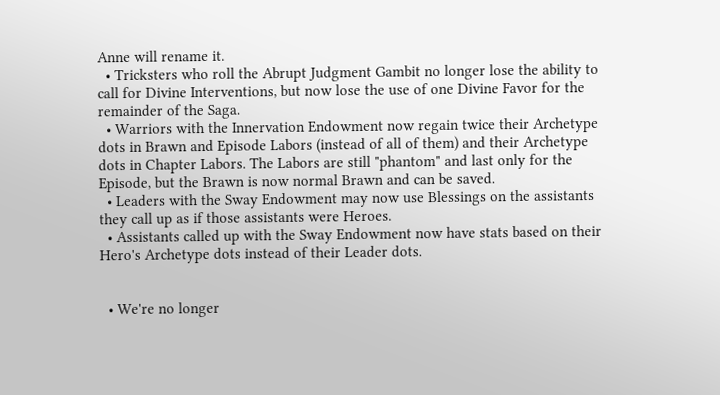Anne will rename it.
  • Tricksters who roll the Abrupt Judgment Gambit no longer lose the ability to call for Divine Interventions, but now lose the use of one Divine Favor for the remainder of the Saga.
  • Warriors with the Innervation Endowment now regain twice their Archetype dots in Brawn and Episode Labors (instead of all of them) and their Archetype dots in Chapter Labors. The Labors are still "phantom" and last only for the Episode, but the Brawn is now normal Brawn and can be saved.
  • Leaders with the Sway Endowment may now use Blessings on the assistants they call up as if those assistants were Heroes.
  • Assistants called up with the Sway Endowment now have stats based on their Hero's Archetype dots instead of their Leader dots.


  • We're no longer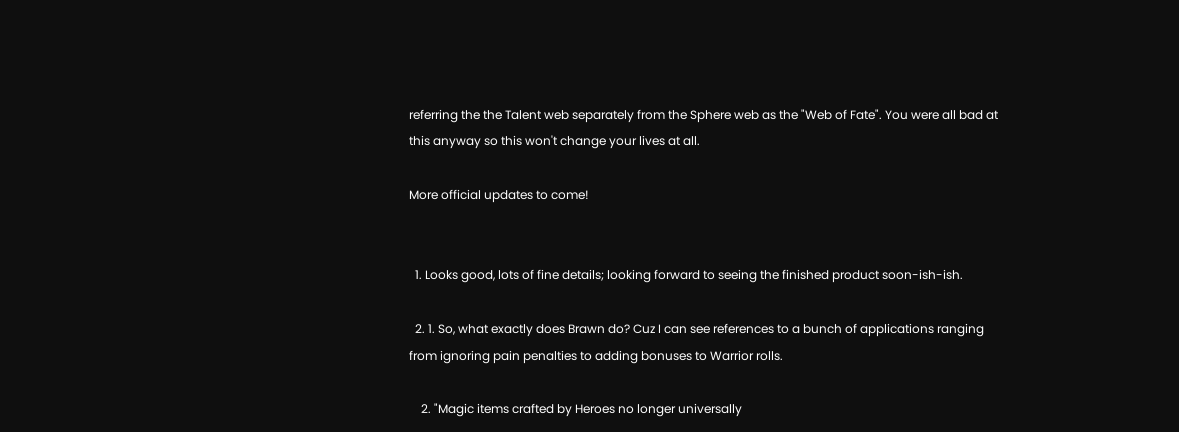referring the the Talent web separately from the Sphere web as the "Web of Fate". You were all bad at this anyway so this won't change your lives at all.

More official updates to come!


  1. Looks good, lots of fine details; looking forward to seeing the finished product soon-ish-ish.

  2. 1. So, what exactly does Brawn do? Cuz I can see references to a bunch of applications ranging from ignoring pain penalties to adding bonuses to Warrior rolls.

    2. "Magic items crafted by Heroes no longer universally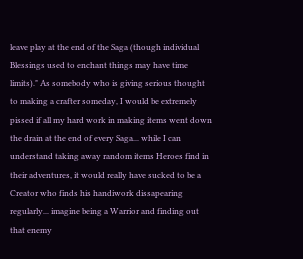leave play at the end of the Saga (though individual Blessings used to enchant things may have time limits)." As somebody who is giving serious thought to making a crafter someday, I would be extremely pissed if all my hard work in making items went down the drain at the end of every Saga... while I can understand taking away random items Heroes find in their adventures, it would really have sucked to be a Creator who finds his handiwork dissapearing regularly... imagine being a Warrior and finding out that enemy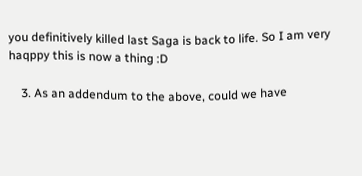you definitively killed last Saga is back to life. So I am very haqppy this is now a thing :D

    3. As an addendum to the above, could we have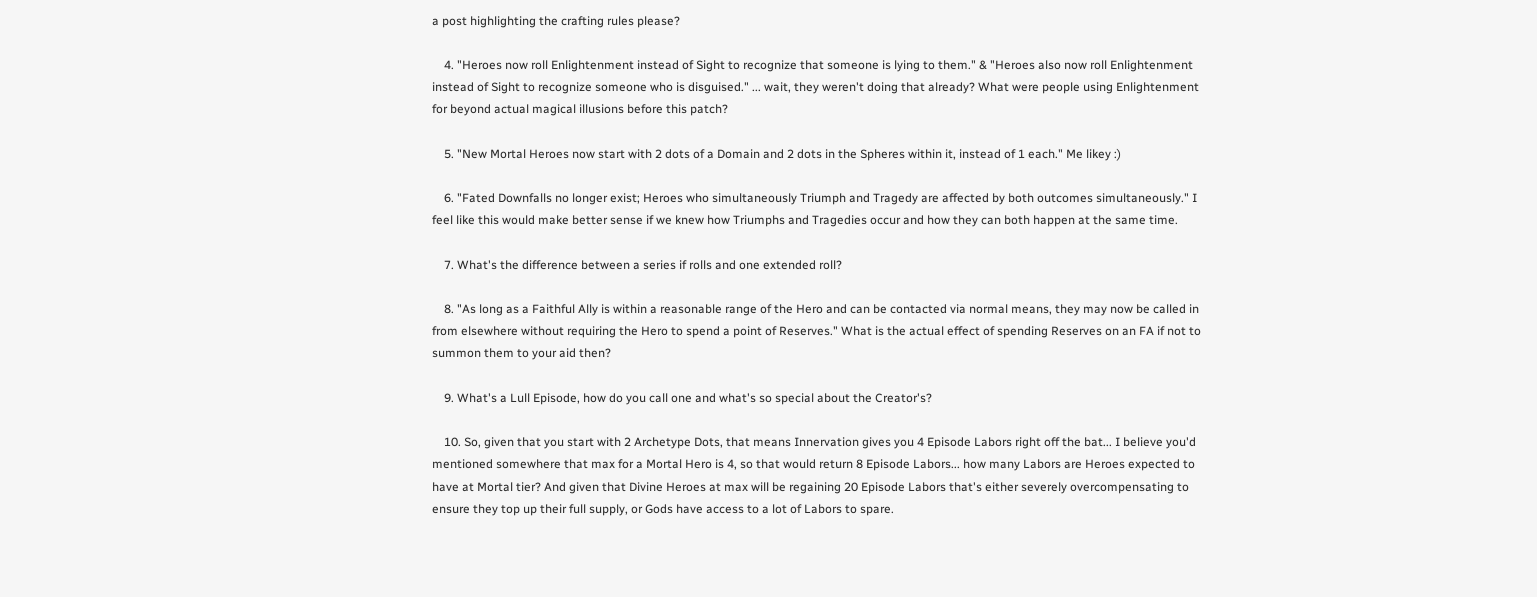a post highlighting the crafting rules please?

    4. "Heroes now roll Enlightenment instead of Sight to recognize that someone is lying to them." & "Heroes also now roll Enlightenment instead of Sight to recognize someone who is disguised." ... wait, they weren't doing that already? What were people using Enlightenment for beyond actual magical illusions before this patch?

    5. "New Mortal Heroes now start with 2 dots of a Domain and 2 dots in the Spheres within it, instead of 1 each." Me likey :)

    6. "Fated Downfalls no longer exist; Heroes who simultaneously Triumph and Tragedy are affected by both outcomes simultaneously." I feel like this would make better sense if we knew how Triumphs and Tragedies occur and how they can both happen at the same time.

    7. What's the difference between a series if rolls and one extended roll?

    8. "As long as a Faithful Ally is within a reasonable range of the Hero and can be contacted via normal means, they may now be called in from elsewhere without requiring the Hero to spend a point of Reserves." What is the actual effect of spending Reserves on an FA if not to summon them to your aid then?

    9. What's a Lull Episode, how do you call one and what's so special about the Creator's?

    10. So, given that you start with 2 Archetype Dots, that means Innervation gives you 4 Episode Labors right off the bat... I believe you'd mentioned somewhere that max for a Mortal Hero is 4, so that would return 8 Episode Labors... how many Labors are Heroes expected to have at Mortal tier? And given that Divine Heroes at max will be regaining 20 Episode Labors that's either severely overcompensating to ensure they top up their full supply, or Gods have access to a lot of Labors to spare.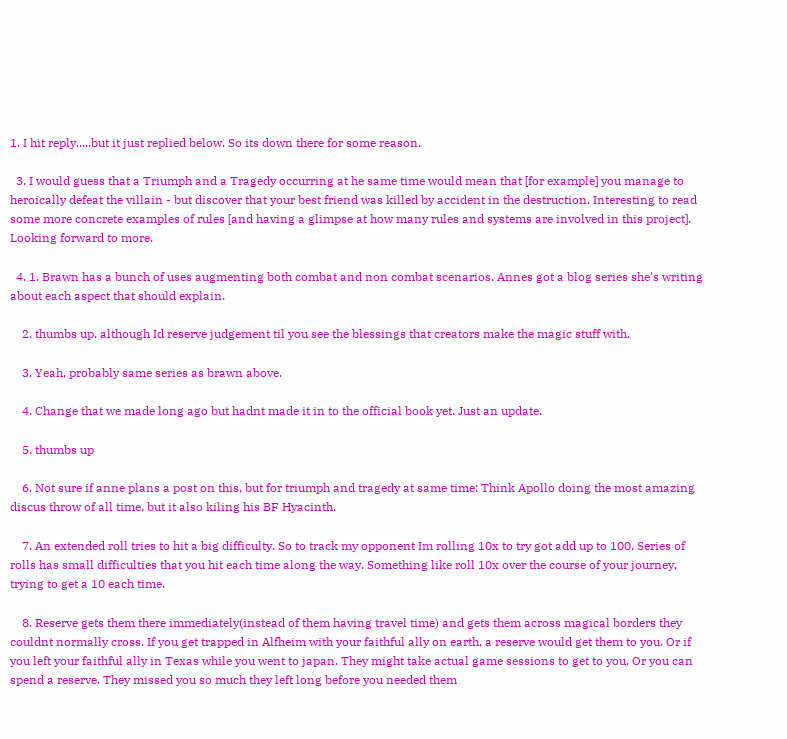1. I hit reply.....but it just replied below. So its down there for some reason.

  3. I would guess that a Triumph and a Tragedy occurring at he same time would mean that [for example] you manage to heroically defeat the villain - but discover that your best friend was killed by accident in the destruction. Interesting to read some more concrete examples of rules [and having a glimpse at how many rules and systems are involved in this project]. Looking forward to more.

  4. 1. Brawn has a bunch of uses augmenting both combat and non combat scenarios. Annes got a blog series she's writing about each aspect that should explain.

    2. thumbs up. although Id reserve judgement til you see the blessings that creators make the magic stuff with.

    3. Yeah, probably same series as brawn above.

    4. Change that we made long ago but hadnt made it in to the official book yet. Just an update.

    5. thumbs up

    6. Not sure if anne plans a post on this, but for triumph and tragedy at same time: Think Apollo doing the most amazing discus throw of all time, but it also kiling his BF Hyacinth.

    7. An extended roll tries to hit a big difficulty. So to track my opponent Im rolling 10x to try got add up to 100. Series of rolls has small difficulties that you hit each time along the way. Something like roll 10x over the course of your journey, trying to get a 10 each time.

    8. Reserve gets them there immediately(instead of them having travel time) and gets them across magical borders they couldnt normally cross. If you get trapped in Alfheim with your faithful ally on earth, a reserve would get them to you. Or if you left your faithful ally in Texas while you went to japan. They might take actual game sessions to get to you. Or you can spend a reserve. They missed you so much they left long before you needed them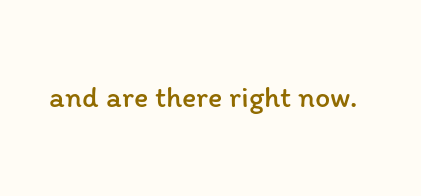and are there right now.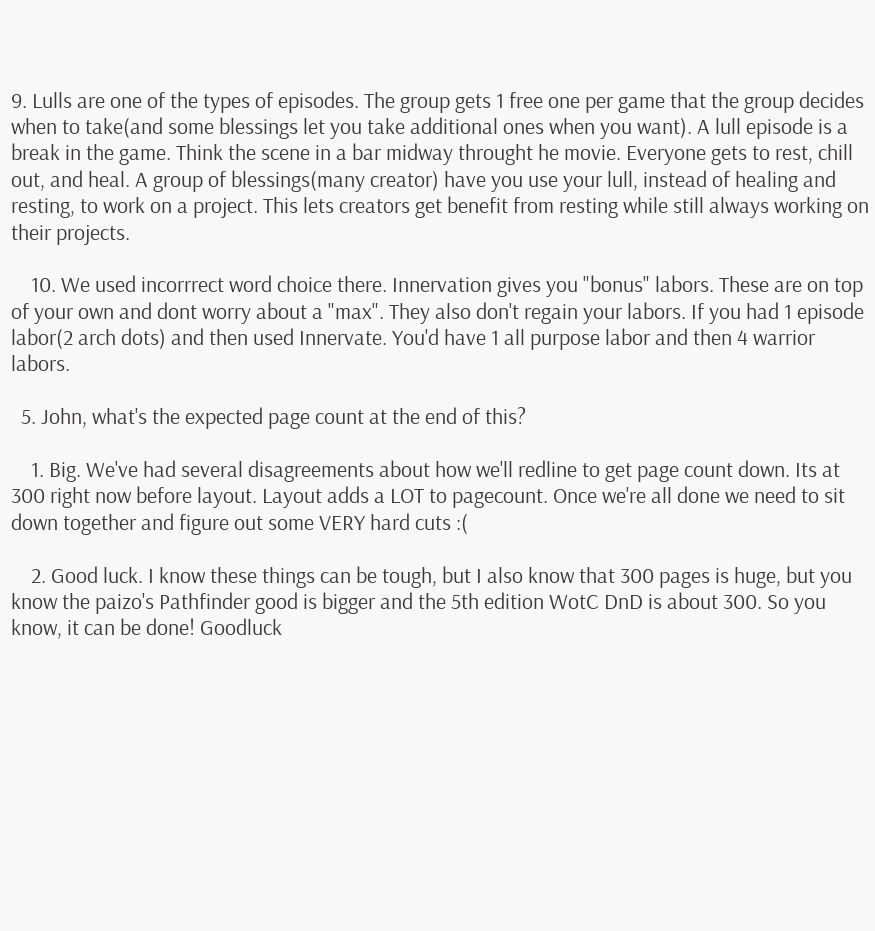9. Lulls are one of the types of episodes. The group gets 1 free one per game that the group decides when to take(and some blessings let you take additional ones when you want). A lull episode is a break in the game. Think the scene in a bar midway throught he movie. Everyone gets to rest, chill out, and heal. A group of blessings(many creator) have you use your lull, instead of healing and resting, to work on a project. This lets creators get benefit from resting while still always working on their projects.

    10. We used incorrrect word choice there. Innervation gives you "bonus" labors. These are on top of your own and dont worry about a "max". They also don't regain your labors. If you had 1 episode labor(2 arch dots) and then used Innervate. You'd have 1 all purpose labor and then 4 warrior labors.

  5. John, what's the expected page count at the end of this?

    1. Big. We've had several disagreements about how we'll redline to get page count down. Its at 300 right now before layout. Layout adds a LOT to pagecount. Once we're all done we need to sit down together and figure out some VERY hard cuts :(

    2. Good luck. I know these things can be tough, but I also know that 300 pages is huge, but you know the paizo's Pathfinder good is bigger and the 5th edition WotC DnD is about 300. So you know, it can be done! Goodluck